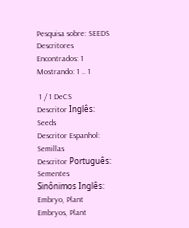Pesquisa sobre: SEEDS
Descritores Encontrados: 1
Mostrando: 1 .. 1

 1 / 1 DeCS
Descritor Inglês:   Seeds
Descritor Espanhol:   Semillas
Descritor Português:   Sementes
Sinônimos Inglês:   Embryo, Plant
Embryos, Plant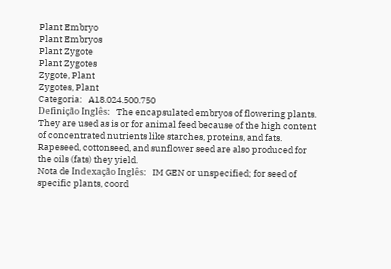Plant Embryo
Plant Embryos
Plant Zygote
Plant Zygotes
Zygote, Plant
Zygotes, Plant
Categoria:   A18.024.500.750
Definição Inglês:   The encapsulated embryos of flowering plants. They are used as is or for animal feed because of the high content of concentrated nutrients like starches, proteins, and fats. Rapeseed, cottonseed, and sunflower seed are also produced for the oils (fats) they yield.
Nota de Indexação Inglês:   IM GEN or unspecified; for seed of specific plants, coord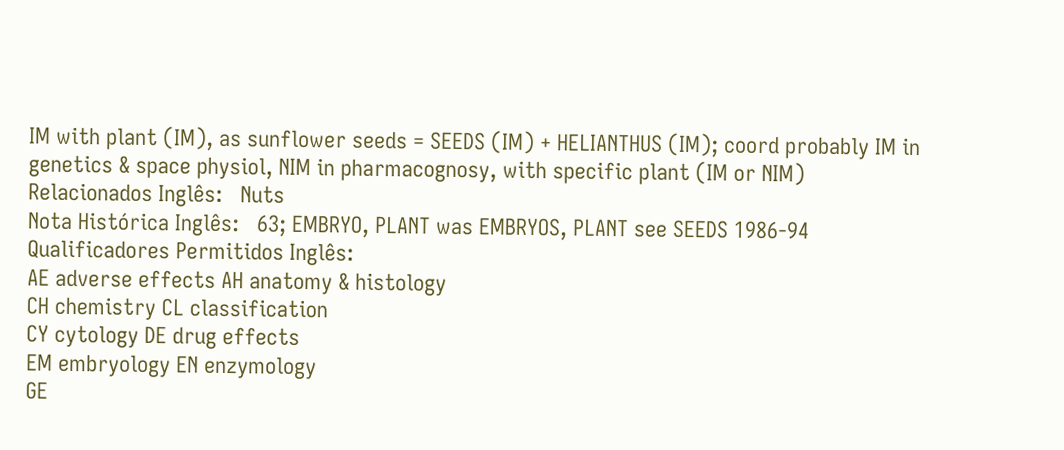IM with plant (IM), as sunflower seeds = SEEDS (IM) + HELIANTHUS (IM); coord probably IM in genetics & space physiol, NIM in pharmacognosy, with specific plant (IM or NIM)
Relacionados Inglês:   Nuts
Nota Histórica Inglês:   63; EMBRYO, PLANT was EMBRYOS, PLANT see SEEDS 1986-94
Qualificadores Permitidos Inglês:
AE adverse effects AH anatomy & histology
CH chemistry CL classification
CY cytology DE drug effects
EM embryology EN enzymology
GE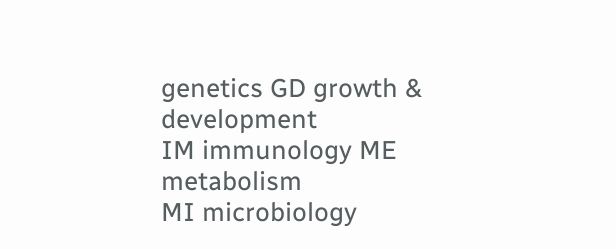genetics GD growth & development
IM immunology ME metabolism
MI microbiology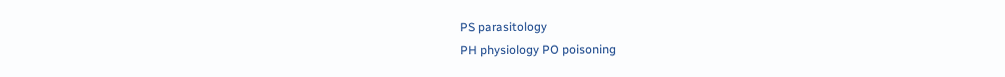PS parasitology
PH physiology PO poisoning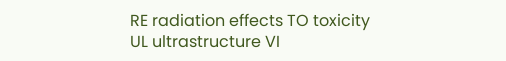RE radiation effects TO toxicity
UL ultrastructure VI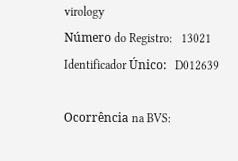virology
Número do Registro:   13021
Identificador Único:   D012639

Ocorrência na BVS: